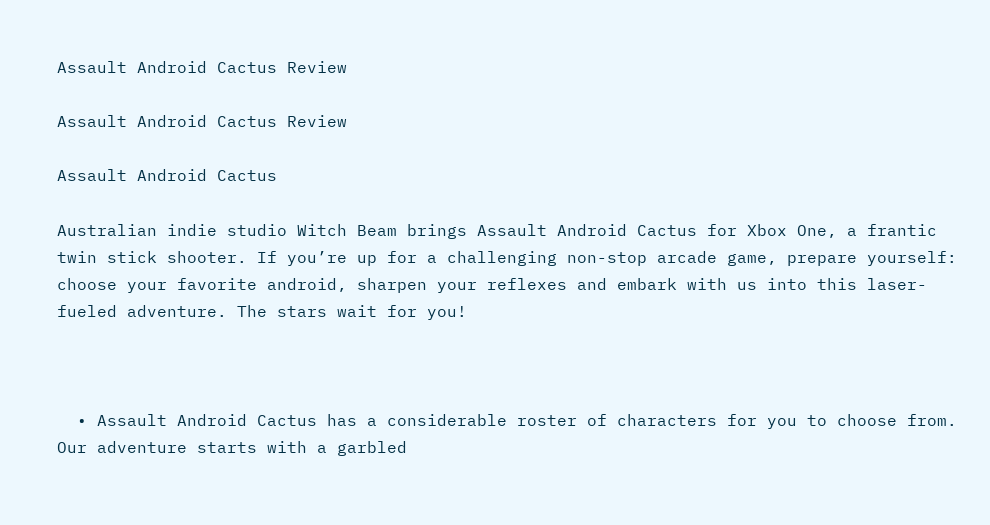Assault Android Cactus Review

Assault Android Cactus Review

Assault Android Cactus

Australian indie studio Witch Beam brings Assault Android Cactus for Xbox One, a frantic twin stick shooter. If you’re up for a challenging non-stop arcade game, prepare yourself: choose your favorite android, sharpen your reflexes and embark with us into this laser-fueled adventure. The stars wait for you!



  • Assault Android Cactus has a considerable roster of characters for you to choose from. Our adventure starts with a garbled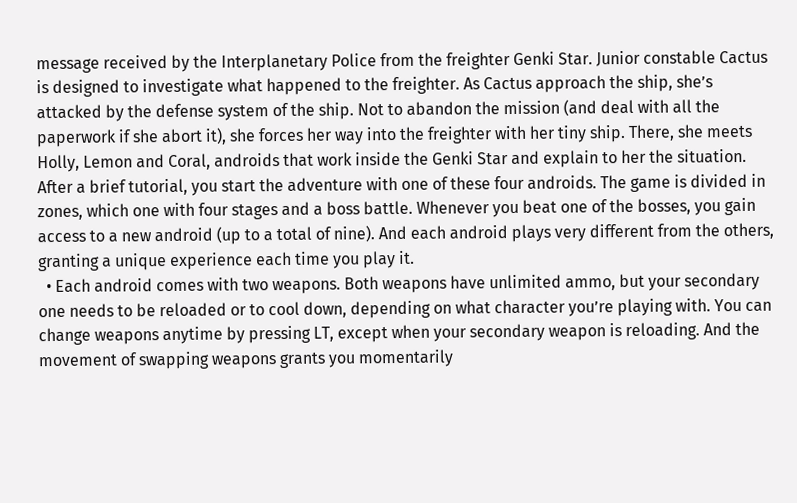message received by the Interplanetary Police from the freighter Genki Star. Junior constable Cactus is designed to investigate what happened to the freighter. As Cactus approach the ship, she’s attacked by the defense system of the ship. Not to abandon the mission (and deal with all the paperwork if she abort it), she forces her way into the freighter with her tiny ship. There, she meets Holly, Lemon and Coral, androids that work inside the Genki Star and explain to her the situation. After a brief tutorial, you start the adventure with one of these four androids. The game is divided in zones, which one with four stages and a boss battle. Whenever you beat one of the bosses, you gain access to a new android (up to a total of nine). And each android plays very different from the others, granting a unique experience each time you play it.
  • Each android comes with two weapons. Both weapons have unlimited ammo, but your secondary one needs to be reloaded or to cool down, depending on what character you’re playing with. You can change weapons anytime by pressing LT, except when your secondary weapon is reloading. And the movement of swapping weapons grants you momentarily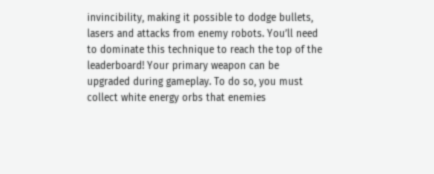invincibility, making it possible to dodge bullets, lasers and attacks from enemy robots. You’ll need to dominate this technique to reach the top of the leaderboard! Your primary weapon can be upgraded during gameplay. To do so, you must collect white energy orbs that enemies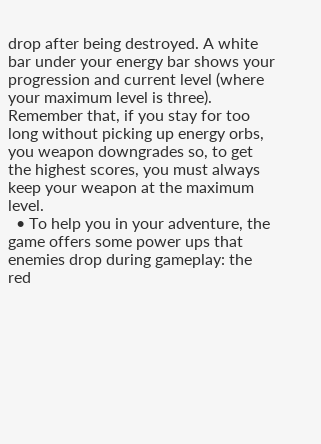drop after being destroyed. A white bar under your energy bar shows your progression and current level (where your maximum level is three). Remember that, if you stay for too long without picking up energy orbs, you weapon downgrades so, to get the highest scores, you must always keep your weapon at the maximum level.
  • To help you in your adventure, the game offers some power ups that enemies drop during gameplay: the red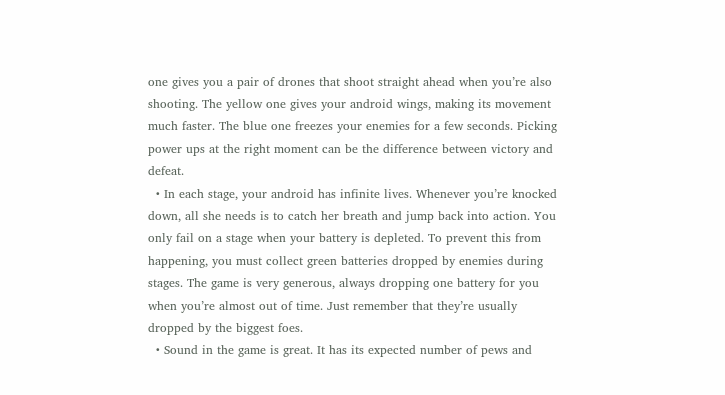one gives you a pair of drones that shoot straight ahead when you’re also shooting. The yellow one gives your android wings, making its movement much faster. The blue one freezes your enemies for a few seconds. Picking power ups at the right moment can be the difference between victory and defeat.
  • In each stage, your android has infinite lives. Whenever you’re knocked down, all she needs is to catch her breath and jump back into action. You only fail on a stage when your battery is depleted. To prevent this from happening, you must collect green batteries dropped by enemies during stages. The game is very generous, always dropping one battery for you when you’re almost out of time. Just remember that they’re usually dropped by the biggest foes.
  • Sound in the game is great. It has its expected number of pews and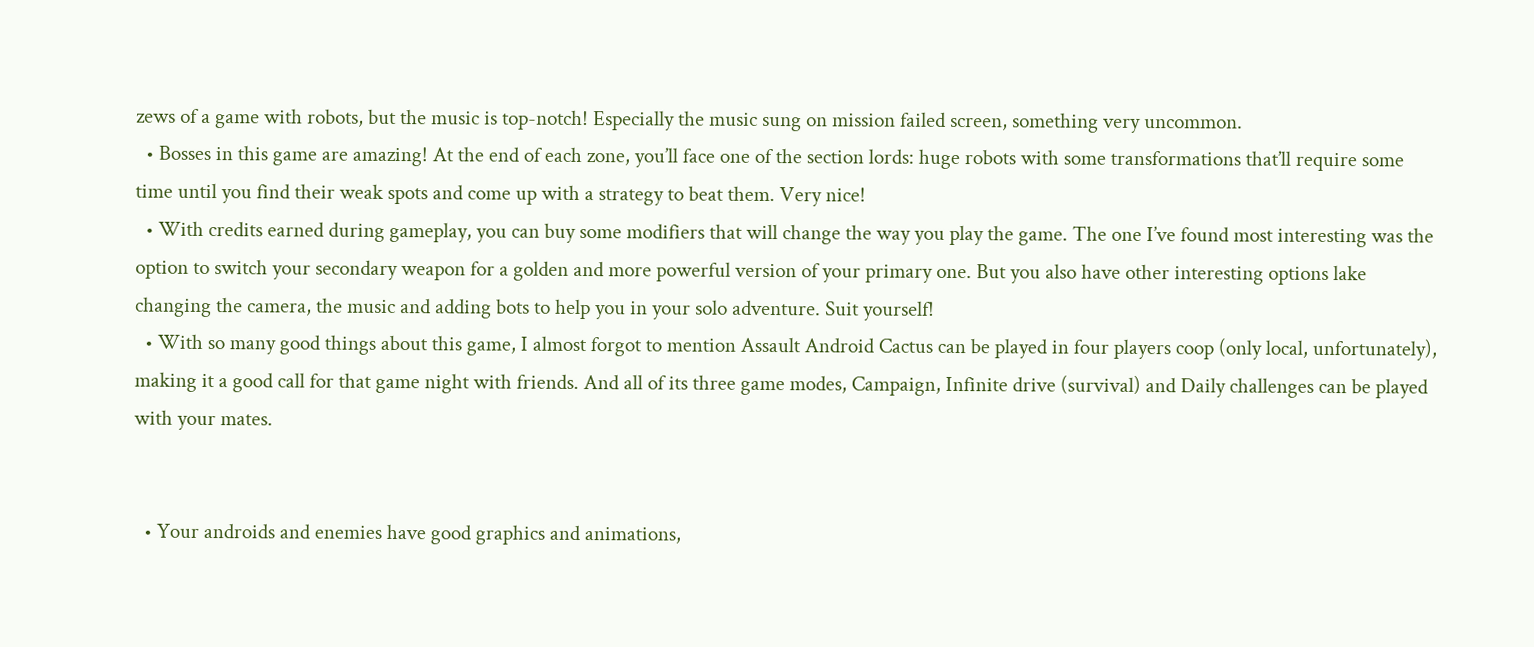zews of a game with robots, but the music is top-notch! Especially the music sung on mission failed screen, something very uncommon.
  • Bosses in this game are amazing! At the end of each zone, you’ll face one of the section lords: huge robots with some transformations that’ll require some time until you find their weak spots and come up with a strategy to beat them. Very nice!
  • With credits earned during gameplay, you can buy some modifiers that will change the way you play the game. The one I’ve found most interesting was the option to switch your secondary weapon for a golden and more powerful version of your primary one. But you also have other interesting options lake changing the camera, the music and adding bots to help you in your solo adventure. Suit yourself!
  • With so many good things about this game, I almost forgot to mention Assault Android Cactus can be played in four players coop (only local, unfortunately), making it a good call for that game night with friends. And all of its three game modes, Campaign, Infinite drive (survival) and Daily challenges can be played with your mates.


  • Your androids and enemies have good graphics and animations,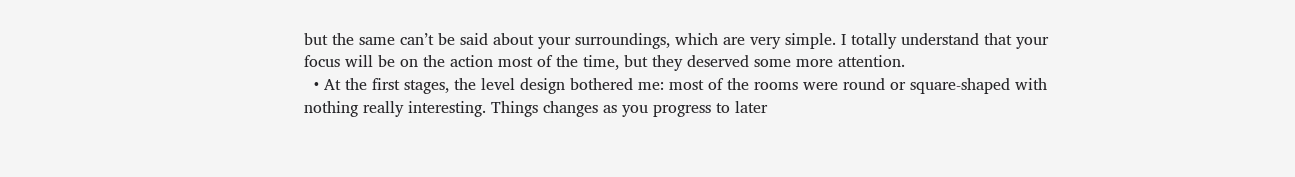but the same can’t be said about your surroundings, which are very simple. I totally understand that your focus will be on the action most of the time, but they deserved some more attention.
  • At the first stages, the level design bothered me: most of the rooms were round or square-shaped with nothing really interesting. Things changes as you progress to later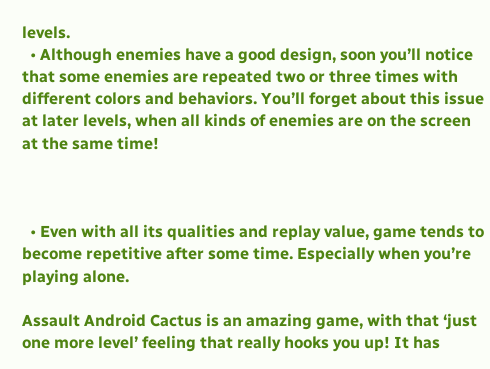levels.
  • Although enemies have a good design, soon you’ll notice that some enemies are repeated two or three times with different colors and behaviors. You’ll forget about this issue at later levels, when all kinds of enemies are on the screen at the same time!



  • Even with all its qualities and replay value, game tends to become repetitive after some time. Especially when you’re playing alone.

Assault Android Cactus is an amazing game, with that ‘just one more level’ feeling that really hooks you up! It has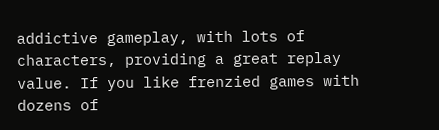addictive gameplay, with lots of characters, providing a great replay value. If you like frenzied games with dozens of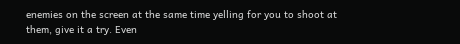enemies on the screen at the same time yelling for you to shoot at them, give it a try. Even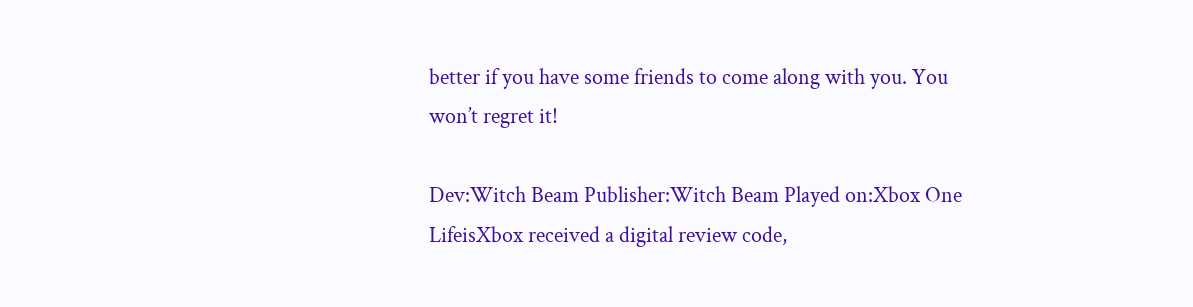better if you have some friends to come along with you. You won’t regret it!

Dev:Witch Beam Publisher:Witch Beam Played on:Xbox One LifeisXbox received a digital review code,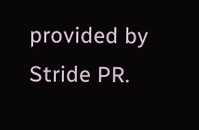provided by Stride PR.